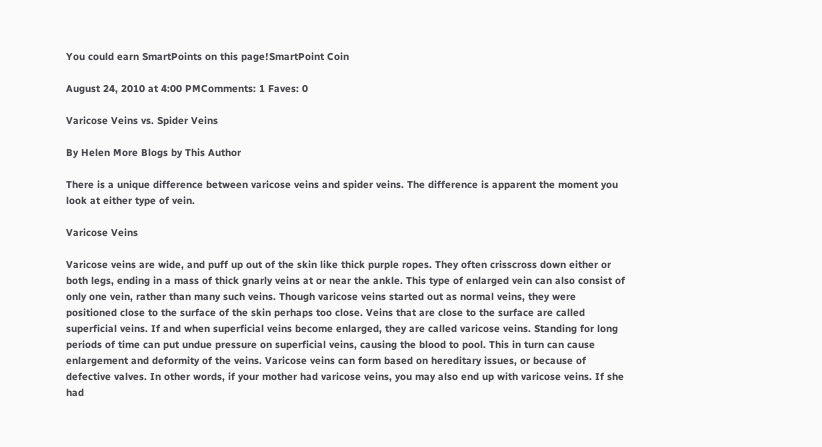You could earn SmartPoints on this page!SmartPoint Coin

August 24, 2010 at 4:00 PMComments: 1 Faves: 0

Varicose Veins vs. Spider Veins

By Helen More Blogs by This Author

There is a unique difference between varicose veins and spider veins. The difference is apparent the moment you look at either type of vein.

Varicose Veins

Varicose veins are wide, and puff up out of the skin like thick purple ropes. They often crisscross down either or both legs, ending in a mass of thick gnarly veins at or near the ankle. This type of enlarged vein can also consist of only one vein, rather than many such veins. Though varicose veins started out as normal veins, they were positioned close to the surface of the skin perhaps too close. Veins that are close to the surface are called superficial veins. If and when superficial veins become enlarged, they are called varicose veins. Standing for long periods of time can put undue pressure on superficial veins, causing the blood to pool. This in turn can cause enlargement and deformity of the veins. Varicose veins can form based on hereditary issues, or because of defective valves. In other words, if your mother had varicose veins, you may also end up with varicose veins. If she had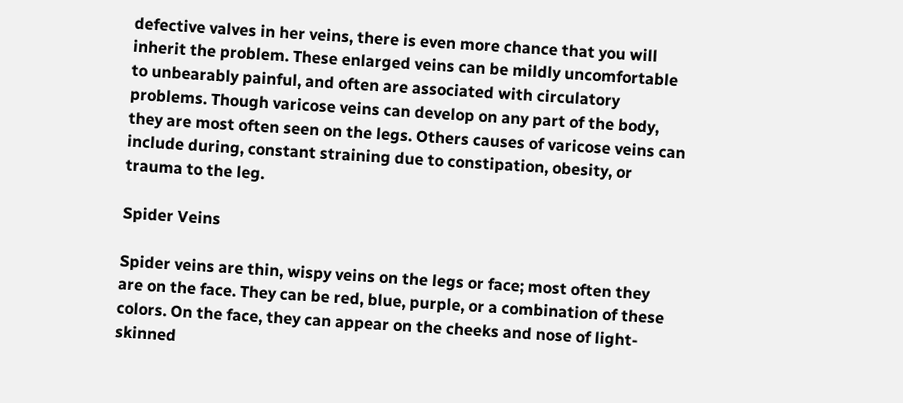defective valves in her veins, there is even more chance that you will inherit the problem. These enlarged veins can be mildly uncomfortable to unbearably painful, and often are associated with circulatory problems. Though varicose veins can develop on any part of the body, they are most often seen on the legs. Others causes of varicose veins can include during, constant straining due to constipation, obesity, or trauma to the leg.

Spider Veins

Spider veins are thin, wispy veins on the legs or face; most often they are on the face. They can be red, blue, purple, or a combination of these colors. On the face, they can appear on the cheeks and nose of light-skinned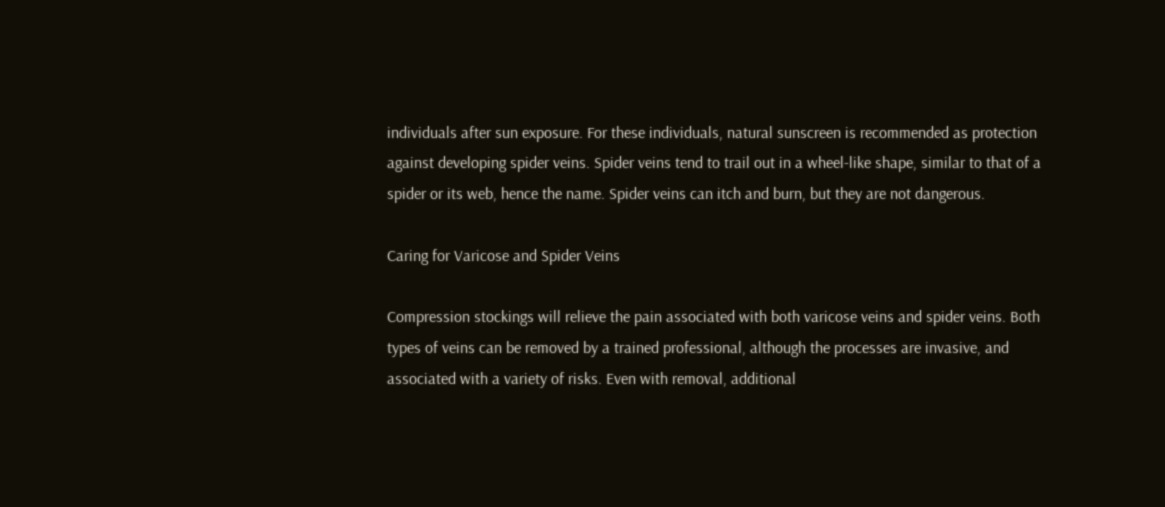individuals after sun exposure. For these individuals, natural sunscreen is recommended as protection against developing spider veins. Spider veins tend to trail out in a wheel-like shape, similar to that of a spider or its web, hence the name. Spider veins can itch and burn, but they are not dangerous.

Caring for Varicose and Spider Veins

Compression stockings will relieve the pain associated with both varicose veins and spider veins. Both types of veins can be removed by a trained professional, although the processes are invasive, and associated with a variety of risks. Even with removal, additional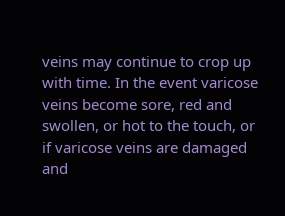veins may continue to crop up with time. In the event varicose veins become sore, red and swollen, or hot to the touch, or if varicose veins are damaged and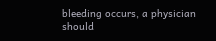bleeding occurs, a physician should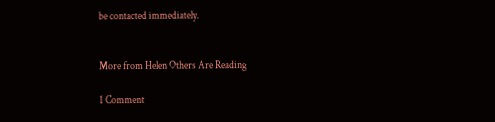be contacted immediately.


More from Helen Others Are Reading

1 Comment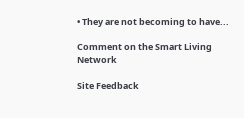• They are not becoming to have...

Comment on the Smart Living Network

Site Feedback